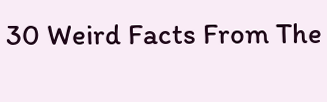30 Weird Facts From The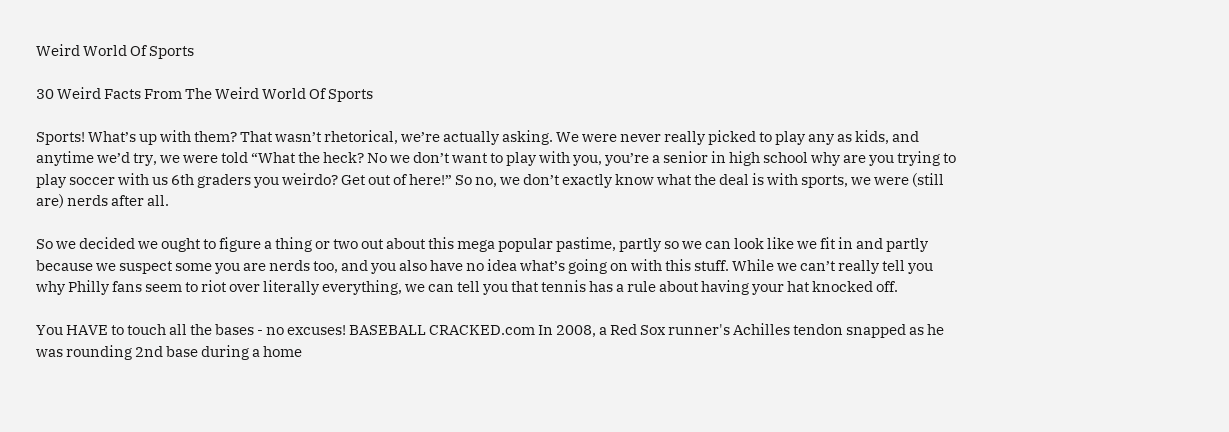Weird World Of Sports

30 Weird Facts From The Weird World Of Sports

Sports! What’s up with them? That wasn’t rhetorical, we’re actually asking. We were never really picked to play any as kids, and anytime we’d try, we were told “What the heck? No we don’t want to play with you, you’re a senior in high school why are you trying to play soccer with us 6th graders you weirdo? Get out of here!” So no, we don’t exactly know what the deal is with sports, we were (still are) nerds after all.

So we decided we ought to figure a thing or two out about this mega popular pastime, partly so we can look like we fit in and partly because we suspect some you are nerds too, and you also have no idea what’s going on with this stuff. While we can’t really tell you why Philly fans seem to riot over literally everything, we can tell you that tennis has a rule about having your hat knocked off.

You HAVE to touch all the bases - no excuses! BASEBALL CRACKED.com In 2008, a Red Sox runner's Achilles tendon snapped as he was rounding 2nd base during a home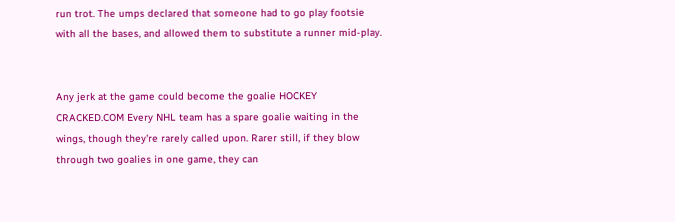run trot. The umps declared that someone had to go play footsie with all the bases, and allowed them to substitute a runner mid-play.


Any jerk at the game could become the goalie HOCKEY CRACKED.COM Every NHL team has a spare goalie waiting in the wings, though they're rarely called upon. Rarer still, if they blow through two goalies in one game, they can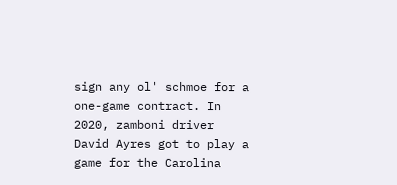sign any ol' schmoe for a one-game contract. In 2020, zamboni driver David Ayres got to play a game for the Carolina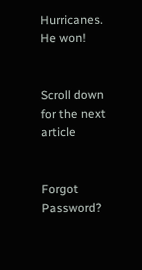Hurricanes. He won!


Scroll down for the next article


Forgot Password?